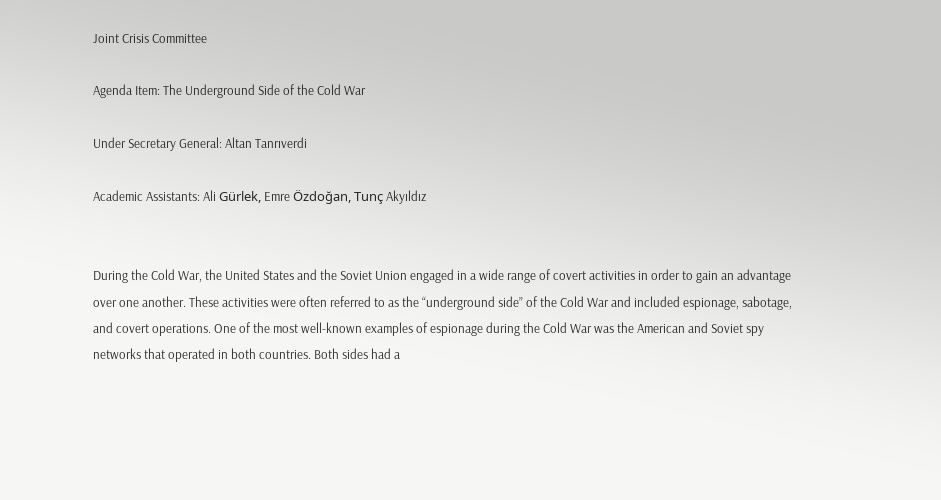Joint Crisis Committee

Agenda Item: The Underground Side of the Cold War

Under Secretary General: Altan Tanrıverdi

Academic Assistants: Ali Gürlek, Emre Özdoğan, Tunç Akyıldız


During the Cold War, the United States and the Soviet Union engaged in a wide range of covert activities in order to gain an advantage over one another. These activities were often referred to as the “underground side” of the Cold War and included espionage, sabotage, and covert operations. One of the most well-known examples of espionage during the Cold War was the American and Soviet spy networks that operated in both countries. Both sides had a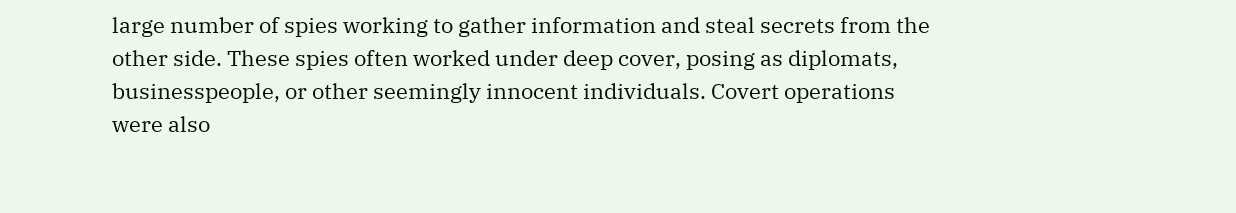large number of spies working to gather information and steal secrets from the other side. These spies often worked under deep cover, posing as diplomats, businesspeople, or other seemingly innocent individuals. Covert operations were also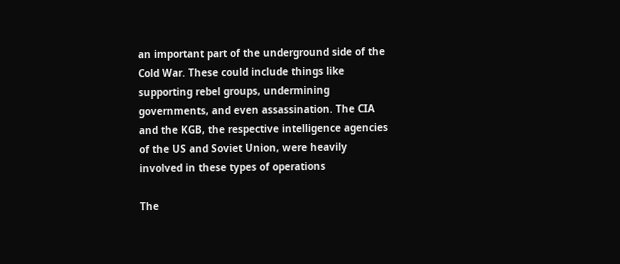an important part of the underground side of the Cold War. These could include things like supporting rebel groups, undermining governments, and even assassination. The CIA and the KGB, the respective intelligence agencies of the US and Soviet Union, were heavily involved in these types of operations

The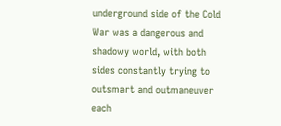underground side of the Cold War was a dangerous and shadowy world, with both sides constantly trying to outsmart and outmaneuver each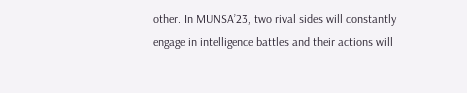other. In MUNSA’23, two rival sides will constantly engage in intelligence battles and their actions will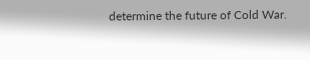determine the future of Cold War.